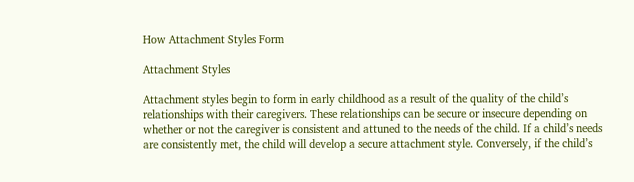How Attachment Styles Form

Attachment Styles

Attachment styles begin to form in early childhood as a result of the quality of the child’s relationships with their caregivers. These relationships can be secure or insecure depending on whether or not the caregiver is consistent and attuned to the needs of the child. If a child’s needs are consistently met, the child will develop a secure attachment style. Conversely, if the child’s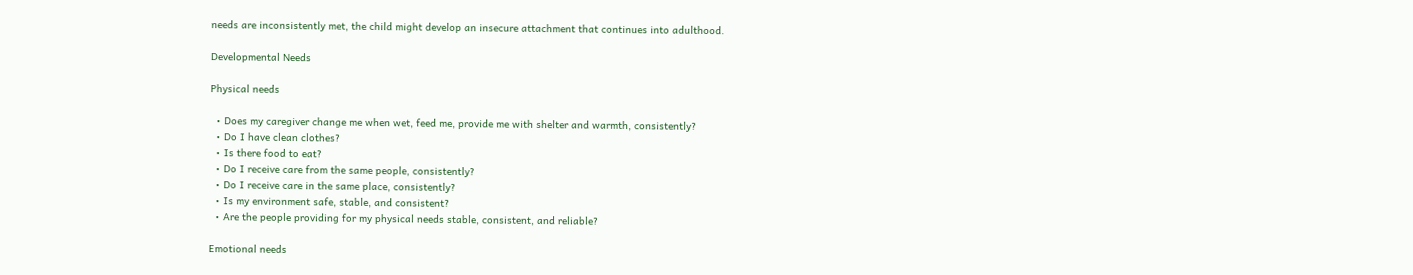needs are inconsistently met, the child might develop an insecure attachment that continues into adulthood.

Developmental Needs

Physical needs

  • Does my caregiver change me when wet, feed me, provide me with shelter and warmth, consistently?
  • Do I have clean clothes?
  • Is there food to eat?
  • Do I receive care from the same people, consistently?
  • Do I receive care in the same place, consistently?
  • Is my environment safe, stable, and consistent?
  • Are the people providing for my physical needs stable, consistent, and reliable?

Emotional needs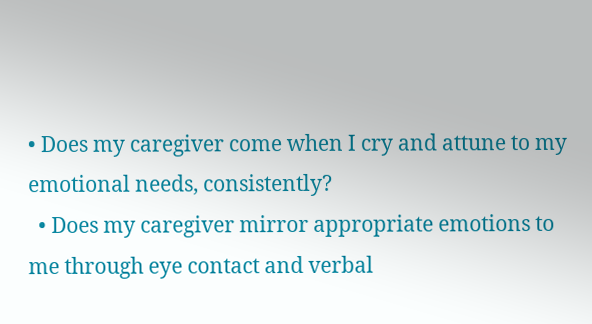• Does my caregiver come when I cry and attune to my emotional needs, consistently?
  • Does my caregiver mirror appropriate emotions to me through eye contact and verbal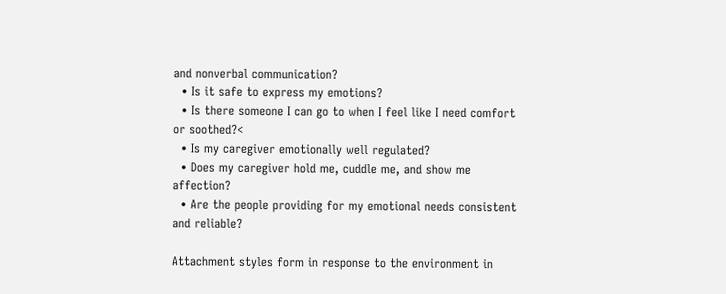and nonverbal communication?
  • Is it safe to express my emotions?
  • Is there someone I can go to when I feel like I need comfort or soothed?<
  • Is my caregiver emotionally well regulated?
  • Does my caregiver hold me, cuddle me, and show me affection?
  • Are the people providing for my emotional needs consistent and reliable?

Attachment styles form in response to the environment in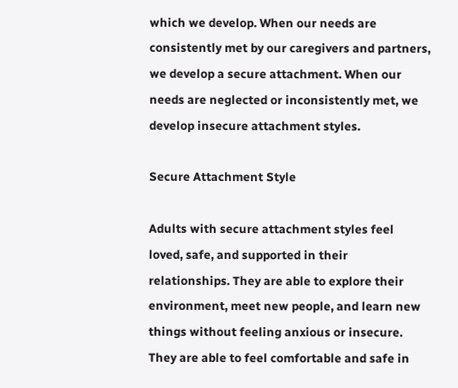which we develop. When our needs are consistently met by our caregivers and partners, we develop a secure attachment. When our needs are neglected or inconsistently met, we develop insecure attachment styles.

Secure Attachment Style

Adults with secure attachment styles feel loved, safe, and supported in their relationships. They are able to explore their environment, meet new people, and learn new things without feeling anxious or insecure. They are able to feel comfortable and safe in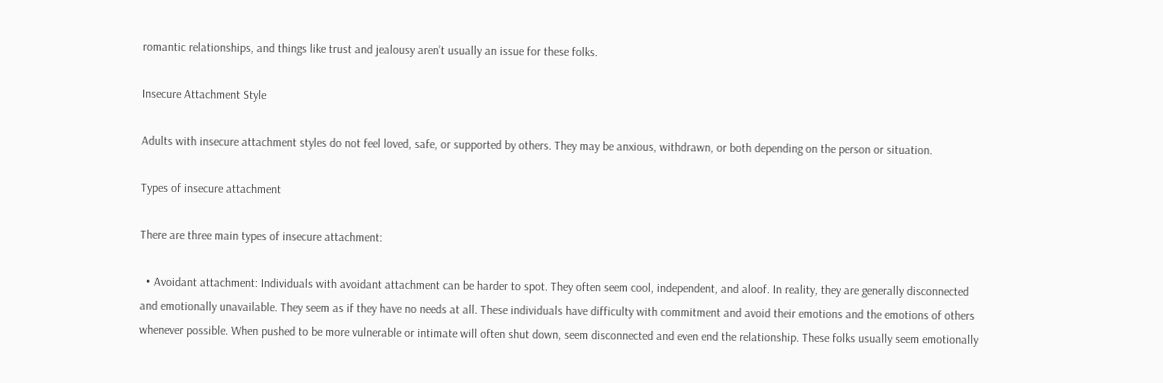romantic relationships, and things like trust and jealousy aren’t usually an issue for these folks.

Insecure Attachment Style

Adults with insecure attachment styles do not feel loved, safe, or supported by others. They may be anxious, withdrawn, or both depending on the person or situation.

Types of insecure attachment

There are three main types of insecure attachment:

  • Avoidant attachment: Individuals with avoidant attachment can be harder to spot. They often seem cool, independent, and aloof. In reality, they are generally disconnected and emotionally unavailable. They seem as if they have no needs at all. These individuals have difficulty with commitment and avoid their emotions and the emotions of others whenever possible. When pushed to be more vulnerable or intimate will often shut down, seem disconnected and even end the relationship. These folks usually seem emotionally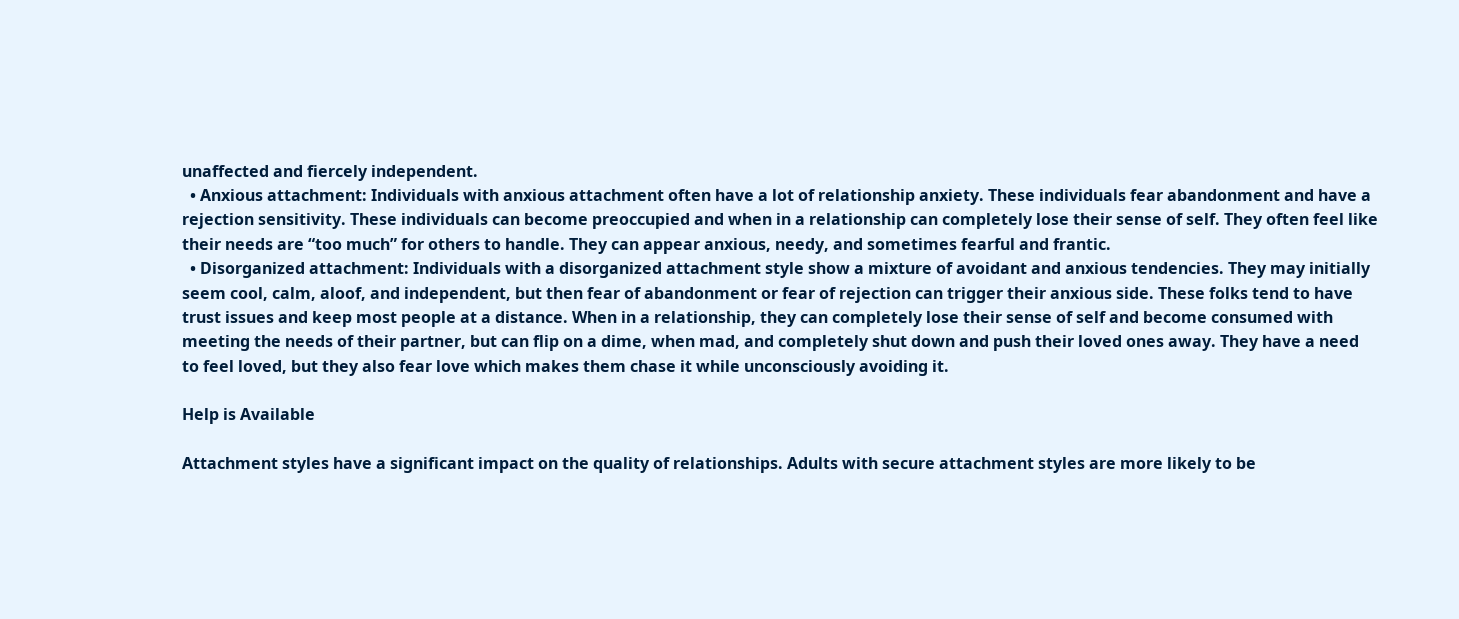unaffected and fiercely independent.
  • Anxious attachment: Individuals with anxious attachment often have a lot of relationship anxiety. These individuals fear abandonment and have a rejection sensitivity. These individuals can become preoccupied and when in a relationship can completely lose their sense of self. They often feel like their needs are “too much” for others to handle. They can appear anxious, needy, and sometimes fearful and frantic.
  • Disorganized attachment: Individuals with a disorganized attachment style show a mixture of avoidant and anxious tendencies. They may initially seem cool, calm, aloof, and independent, but then fear of abandonment or fear of rejection can trigger their anxious side. These folks tend to have trust issues and keep most people at a distance. When in a relationship, they can completely lose their sense of self and become consumed with meeting the needs of their partner, but can flip on a dime, when mad, and completely shut down and push their loved ones away. They have a need to feel loved, but they also fear love which makes them chase it while unconsciously avoiding it.

Help is Available

Attachment styles have a significant impact on the quality of relationships. Adults with secure attachment styles are more likely to be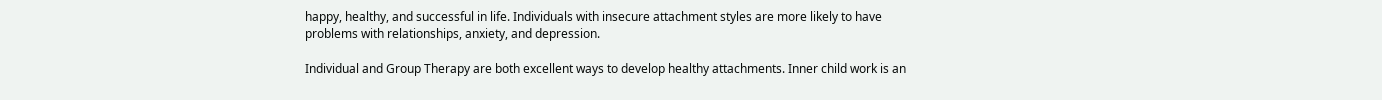happy, healthy, and successful in life. Individuals with insecure attachment styles are more likely to have problems with relationships, anxiety, and depression.

Individual and Group Therapy are both excellent ways to develop healthy attachments. Inner child work is an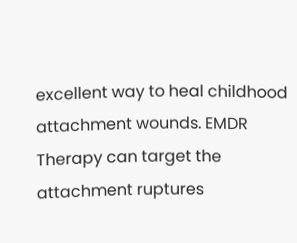excellent way to heal childhood attachment wounds. EMDR Therapy can target the attachment ruptures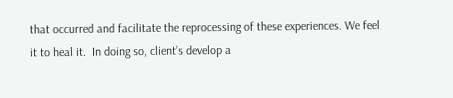that occurred and facilitate the reprocessing of these experiences. We feel it to heal it.  In doing so, client’s develop a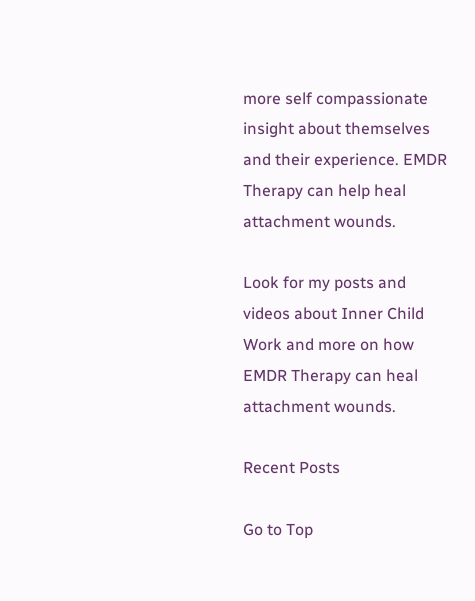more self compassionate insight about themselves and their experience. EMDR Therapy can help heal attachment wounds.

Look for my posts and videos about Inner Child Work and more on how EMDR Therapy can heal attachment wounds.

Recent Posts

Go to Top